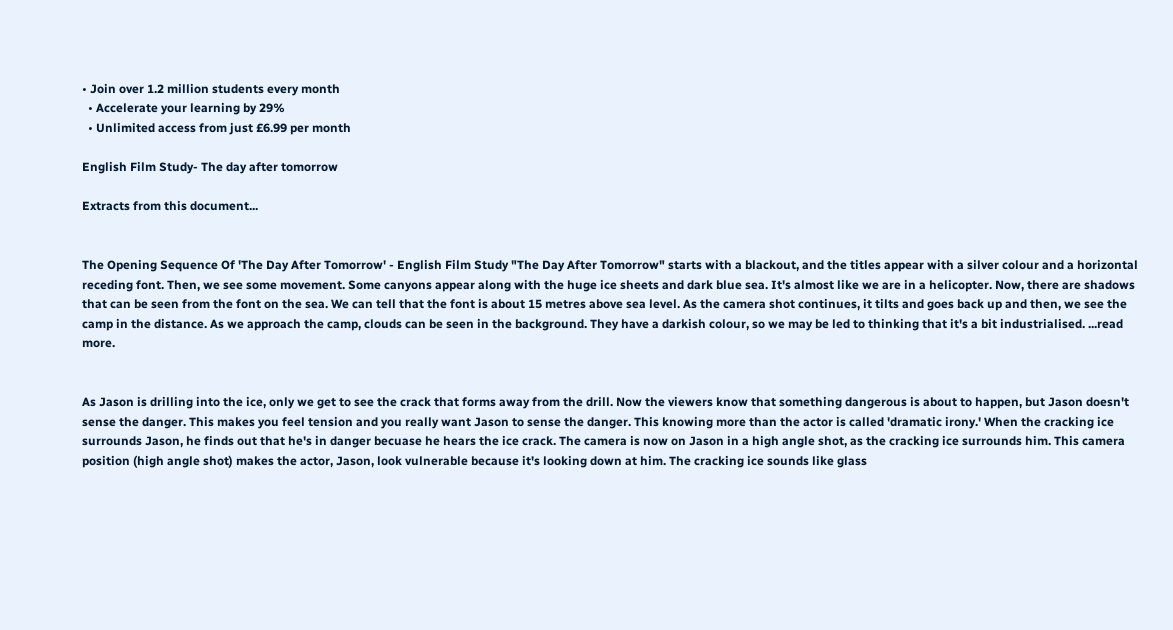• Join over 1.2 million students every month
  • Accelerate your learning by 29%
  • Unlimited access from just £6.99 per month

English Film Study- The day after tomorrow

Extracts from this document...


The Opening Sequence Of 'The Day After Tomorrow' - English Film Study "The Day After Tomorrow" starts with a blackout, and the titles appear with a silver colour and a horizontal receding font. Then, we see some movement. Some canyons appear along with the huge ice sheets and dark blue sea. It's almost like we are in a helicopter. Now, there are shadows that can be seen from the font on the sea. We can tell that the font is about 15 metres above sea level. As the camera shot continues, it tilts and goes back up and then, we see the camp in the distance. As we approach the camp, clouds can be seen in the background. They have a darkish colour, so we may be led to thinking that it's a bit industrialised. ...read more.


As Jason is drilling into the ice, only we get to see the crack that forms away from the drill. Now the viewers know that something dangerous is about to happen, but Jason doesn't sense the danger. This makes you feel tension and you really want Jason to sense the danger. This knowing more than the actor is called 'dramatic irony.' When the cracking ice surrounds Jason, he finds out that he's in danger becuase he hears the ice crack. The camera is now on Jason in a high angle shot, as the cracking ice surrounds him. This camera position (high angle shot) makes the actor, Jason, look vulnerable because it's looking down at him. The cracking ice sounds like glass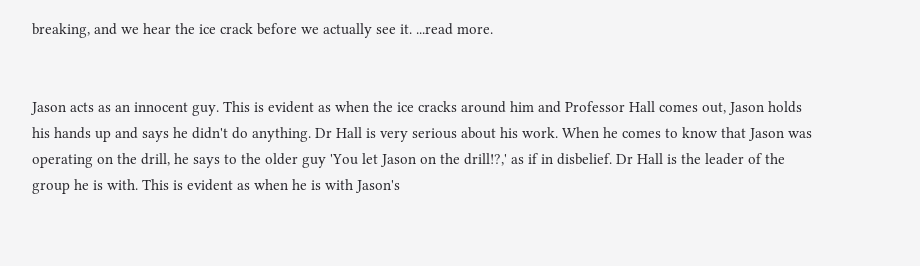breaking, and we hear the ice crack before we actually see it. ...read more.


Jason acts as an innocent guy. This is evident as when the ice cracks around him and Professor Hall comes out, Jason holds his hands up and says he didn't do anything. Dr Hall is very serious about his work. When he comes to know that Jason was operating on the drill, he says to the older guy 'You let Jason on the drill!?,' as if in disbelief. Dr Hall is the leader of the group he is with. This is evident as when he is with Jason's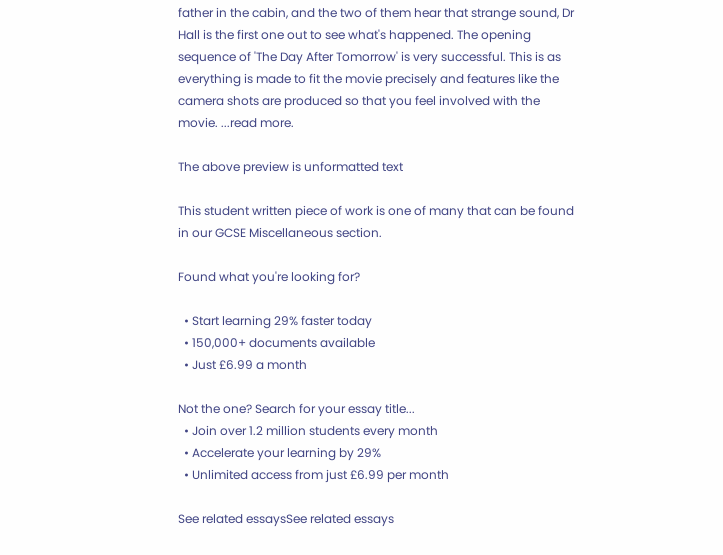father in the cabin, and the two of them hear that strange sound, Dr Hall is the first one out to see what's happened. The opening sequence of 'The Day After Tomorrow' is very successful. This is as everything is made to fit the movie precisely and features like the camera shots are produced so that you feel involved with the movie. ...read more.

The above preview is unformatted text

This student written piece of work is one of many that can be found in our GCSE Miscellaneous section.

Found what you're looking for?

  • Start learning 29% faster today
  • 150,000+ documents available
  • Just £6.99 a month

Not the one? Search for your essay title...
  • Join over 1.2 million students every month
  • Accelerate your learning by 29%
  • Unlimited access from just £6.99 per month

See related essaysSee related essays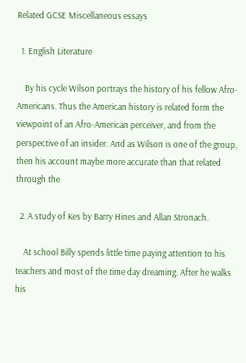Related GCSE Miscellaneous essays

  1. English Literature

    By his cycle Wilson portrays the history of his fellow Afro-Americans. Thus the American history is related form the viewpoint of an Afro-American perceiver, and from the perspective of an insider. And as Wilson is one of the group, then his account maybe more accurate than that related through the

  2. A study of Kes by Barry Hines and Allan Stronach.

    At school Billy spends little time paying attention to his teachers and most of the time day dreaming. After he walks his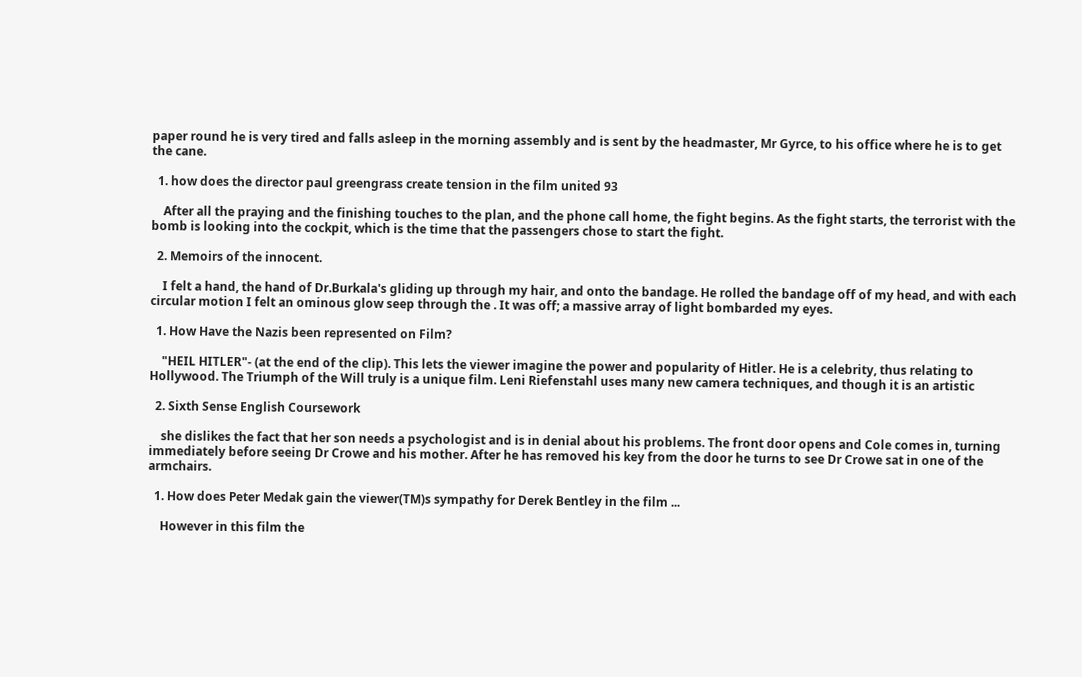paper round he is very tired and falls asleep in the morning assembly and is sent by the headmaster, Mr Gyrce, to his office where he is to get the cane.

  1. how does the director paul greengrass create tension in the film united 93

    After all the praying and the finishing touches to the plan, and the phone call home, the fight begins. As the fight starts, the terrorist with the bomb is looking into the cockpit, which is the time that the passengers chose to start the fight.

  2. Memoirs of the innocent.

    I felt a hand, the hand of Dr.Burkala's gliding up through my hair, and onto the bandage. He rolled the bandage off of my head, and with each circular motion I felt an ominous glow seep through the . It was off; a massive array of light bombarded my eyes.

  1. How Have the Nazis been represented on Film?

    "HEIL HITLER"- (at the end of the clip). This lets the viewer imagine the power and popularity of Hitler. He is a celebrity, thus relating to Hollywood. The Triumph of the Will truly is a unique film. Leni Riefenstahl uses many new camera techniques, and though it is an artistic

  2. Sixth Sense English Coursework

    she dislikes the fact that her son needs a psychologist and is in denial about his problems. The front door opens and Cole comes in, turning immediately before seeing Dr Crowe and his mother. After he has removed his key from the door he turns to see Dr Crowe sat in one of the armchairs.

  1. How does Peter Medak gain the viewer(TM)s sympathy for Derek Bentley in the film ...

    However in this film the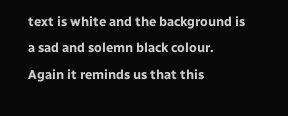text is white and the background is a sad and solemn black colour. Again it reminds us that this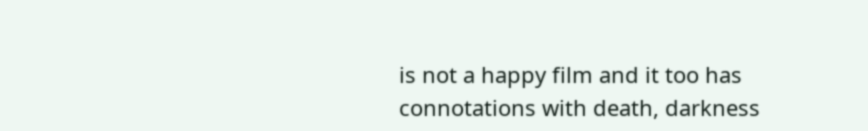is not a happy film and it too has connotations with death, darkness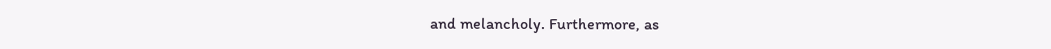and melancholy. Furthermore, as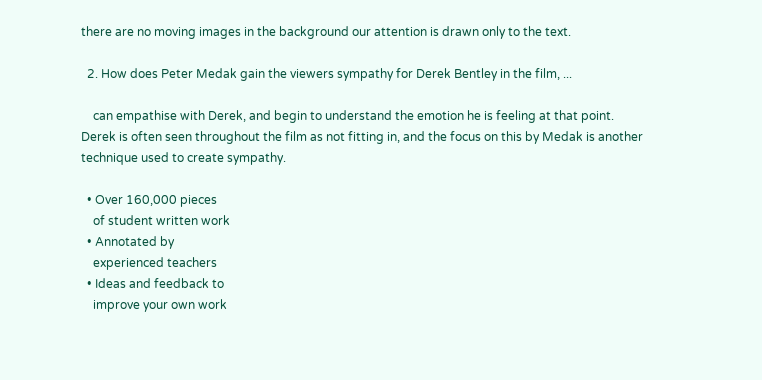there are no moving images in the background our attention is drawn only to the text.

  2. How does Peter Medak gain the viewers sympathy for Derek Bentley in the film, ...

    can empathise with Derek, and begin to understand the emotion he is feeling at that point. Derek is often seen throughout the film as not fitting in, and the focus on this by Medak is another technique used to create sympathy.

  • Over 160,000 pieces
    of student written work
  • Annotated by
    experienced teachers
  • Ideas and feedback to
    improve your own work